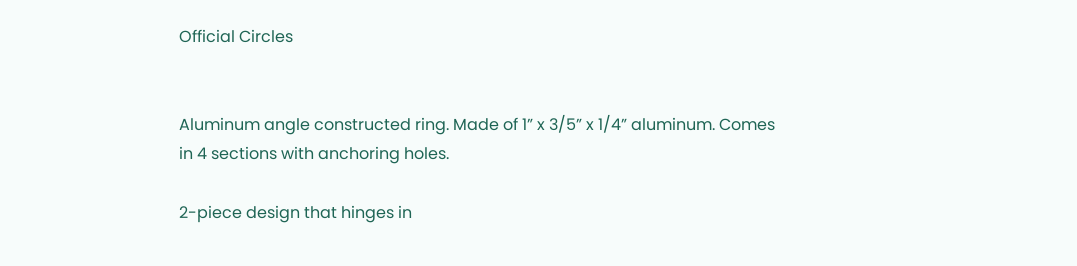Official Circles


Aluminum angle constructed ring. Made of 1” x 3/5” x 1/4” aluminum. Comes in 4 sections with anchoring holes.

2-piece design that hinges in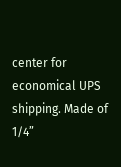center for economical UPS shipping. Made of 1/4”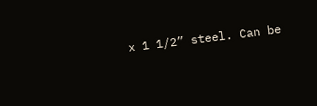x 1 1/2” steel. Can be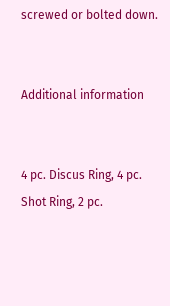screwed or bolted down.


Additional information


4 pc. Discus Ring, 4 pc. Shot Ring, 2 pc.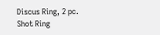Discus Ring, 2 pc. Shot Ring